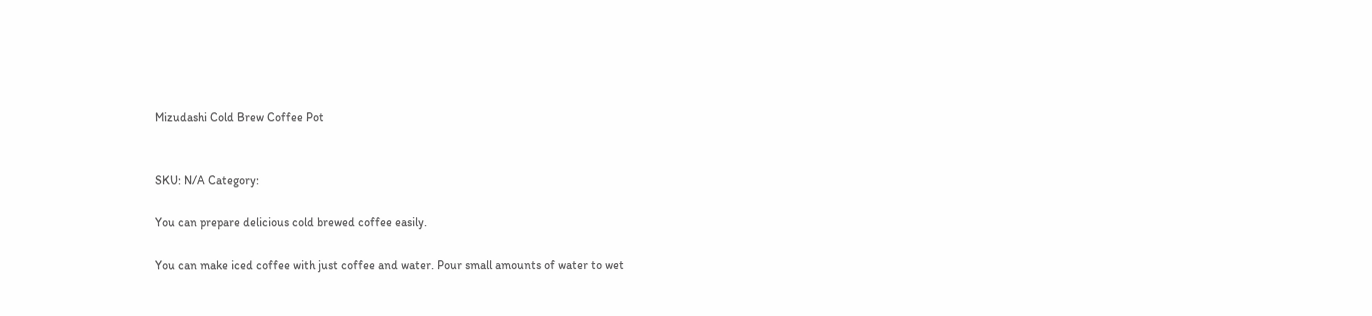Mizudashi Cold Brew Coffee Pot


SKU: N/A Category:

You can prepare delicious cold brewed coffee easily.

You can make iced coffee with just coffee and water. Pour small amounts of water to wet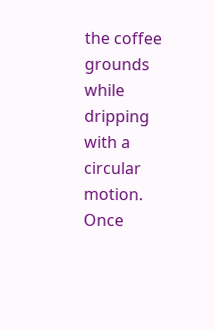the coffee grounds while dripping with a circular motion. Once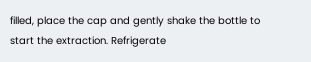filled, place the cap and gently shake the bottle to start the extraction. Refrigerate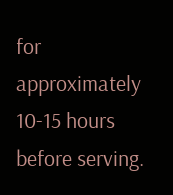for approximately 10-15 hours before serving.